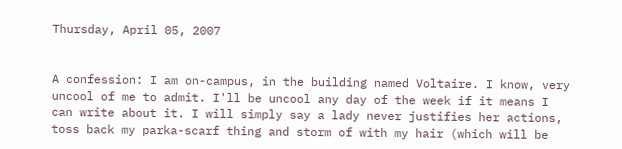Thursday, April 05, 2007


A confession: I am on-campus, in the building named Voltaire. I know, very uncool of me to admit. I'll be uncool any day of the week if it means I can write about it. I will simply say a lady never justifies her actions, toss back my parka-scarf thing and storm of with my hair (which will be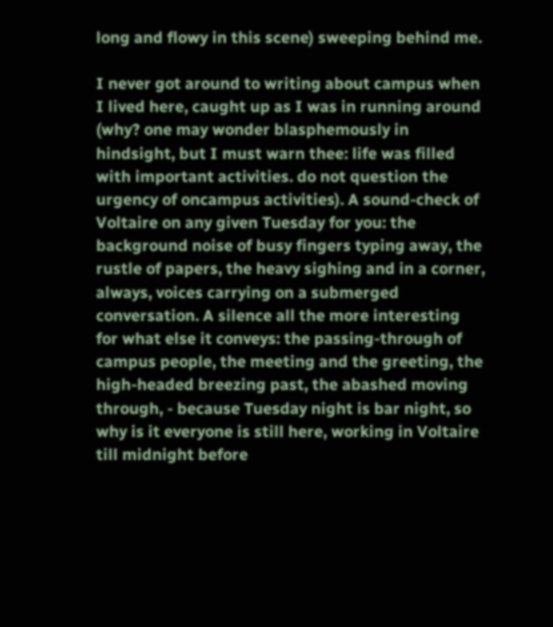long and flowy in this scene) sweeping behind me.

I never got around to writing about campus when I lived here, caught up as I was in running around (why? one may wonder blasphemously in hindsight, but I must warn thee: life was filled with important activities. do not question the urgency of oncampus activities). A sound-check of Voltaire on any given Tuesday for you: the background noise of busy fingers typing away, the rustle of papers, the heavy sighing and in a corner, always, voices carrying on a submerged conversation. A silence all the more interesting for what else it conveys: the passing-through of campus people, the meeting and the greeting, the high-headed breezing past, the abashed moving through, - because Tuesday night is bar night, so why is it everyone is still here, working in Voltaire till midnight before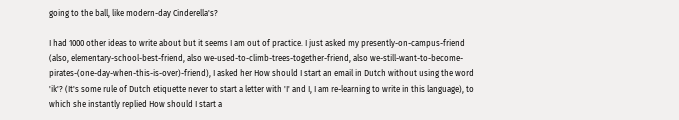going to the ball, like modern-day Cinderella's?

I had 1000 other ideas to write about but it seems I am out of practice. I just asked my presently-on-campus-friend (also, elementary-school-best-friend, also we-used-to-climb-trees-together-friend, also we-still-want-to-become-pirates-(one-day-when-this-is-over)-friend), I asked her How should I start an email in Dutch without using the word 'ik'? (It's some rule of Dutch etiquette never to start a letter with 'I' and I, I am re-learning to write in this language), to which she instantly replied How should I start a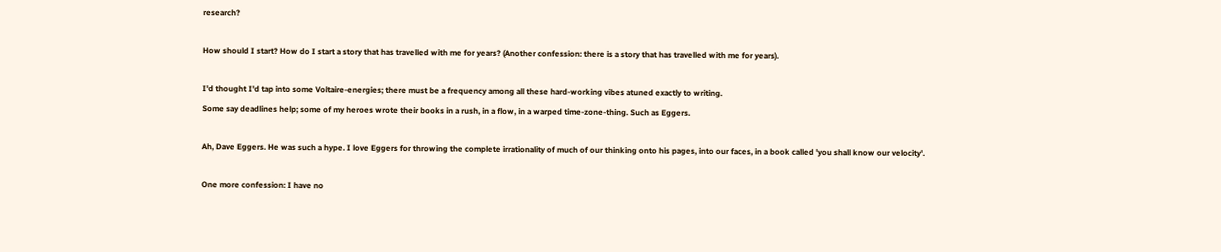research?

How should I start? How do I start a story that has travelled with me for years? (Another confession: there is a story that has travelled with me for years).

I'd thought I'd tap into some Voltaire-energies; there must be a frequency among all these hard-working vibes atuned exactly to writing.
Some say deadlines help; some of my heroes wrote their books in a rush, in a flow, in a warped time-zone-thing. Such as Eggers.

Ah, Dave Eggers. He was such a hype. I love Eggers for throwing the complete irrationality of much of our thinking onto his pages, into our faces, in a book called 'you shall know our velocity'.

One more confession: I have no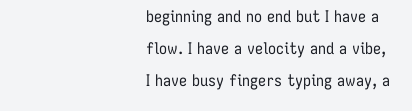beginning and no end but I have a flow. I have a velocity and a vibe, I have busy fingers typing away, a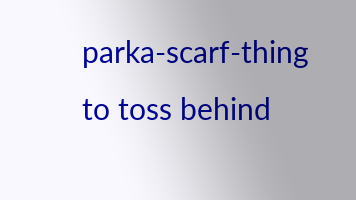parka-scarf-thing to toss behind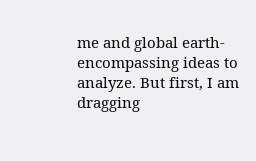me and global earth-encompassing ideas to analyze. But first, I am dragging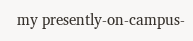my presently-on-campus-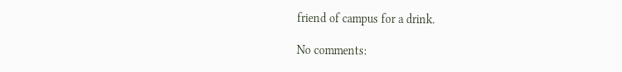friend of campus for a drink.

No comments: